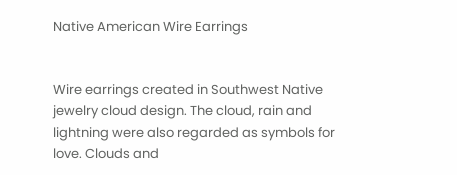Native American Wire Earrings


Wire earrings created in Southwest Native jewelry cloud design. The cloud, rain and lightning were also regarded as symbols for love. Clouds and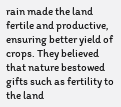rain made the land fertile and productive, ensuring better yield of crops. They believed that nature bestowed gifts such as fertility to the land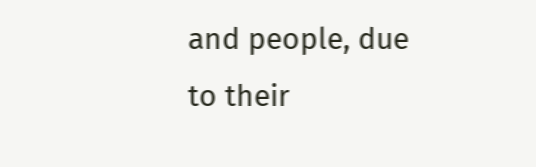and people, due to their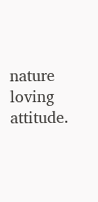nature loving attitude.